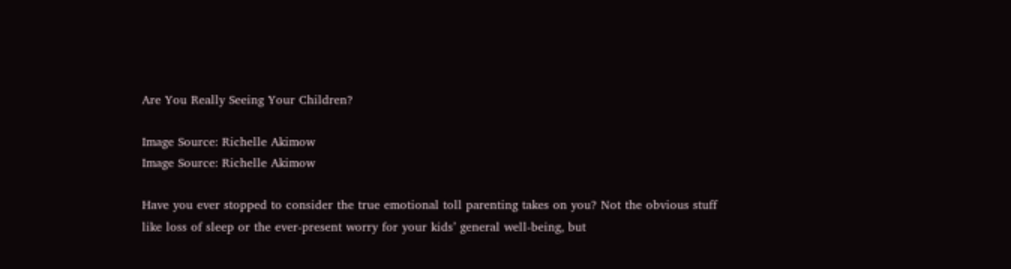Are You Really Seeing Your Children?

Image Source: Richelle Akimow
Image Source: Richelle Akimow

Have you ever stopped to consider the true emotional toll parenting takes on you? Not the obvious stuff like loss of sleep or the ever-present worry for your kids’ general well-being, but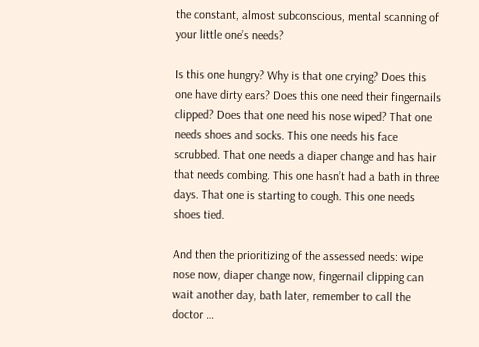the constant, almost subconscious, mental scanning of your little one’s needs?

Is this one hungry? Why is that one crying? Does this one have dirty ears? Does this one need their fingernails clipped? Does that one need his nose wiped? That one needs shoes and socks. This one needs his face scrubbed. That one needs a diaper change and has hair that needs combing. This one hasn’t had a bath in three days. That one is starting to cough. This one needs shoes tied.

And then the prioritizing of the assessed needs: wipe nose now, diaper change now, fingernail clipping can wait another day, bath later, remember to call the doctor …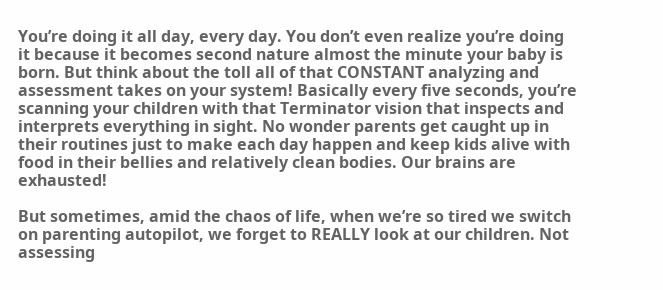You’re doing it all day, every day. You don’t even realize you’re doing it because it becomes second nature almost the minute your baby is born. But think about the toll all of that CONSTANT analyzing and assessment takes on your system! Basically every five seconds, you’re scanning your children with that Terminator vision that inspects and interprets everything in sight. No wonder parents get caught up in their routines just to make each day happen and keep kids alive with food in their bellies and relatively clean bodies. Our brains are exhausted!

But sometimes, amid the chaos of life, when we’re so tired we switch on parenting autopilot, we forget to REALLY look at our children. Not assessing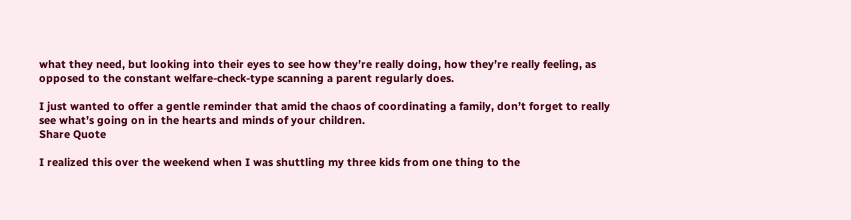what they need, but looking into their eyes to see how they’re really doing, how they’re really feeling, as opposed to the constant welfare-check-type scanning a parent regularly does.

I just wanted to offer a gentle reminder that amid the chaos of coordinating a family, don’t forget to really see what’s going on in the hearts and minds of your children.
Share Quote

I realized this over the weekend when I was shuttling my three kids from one thing to the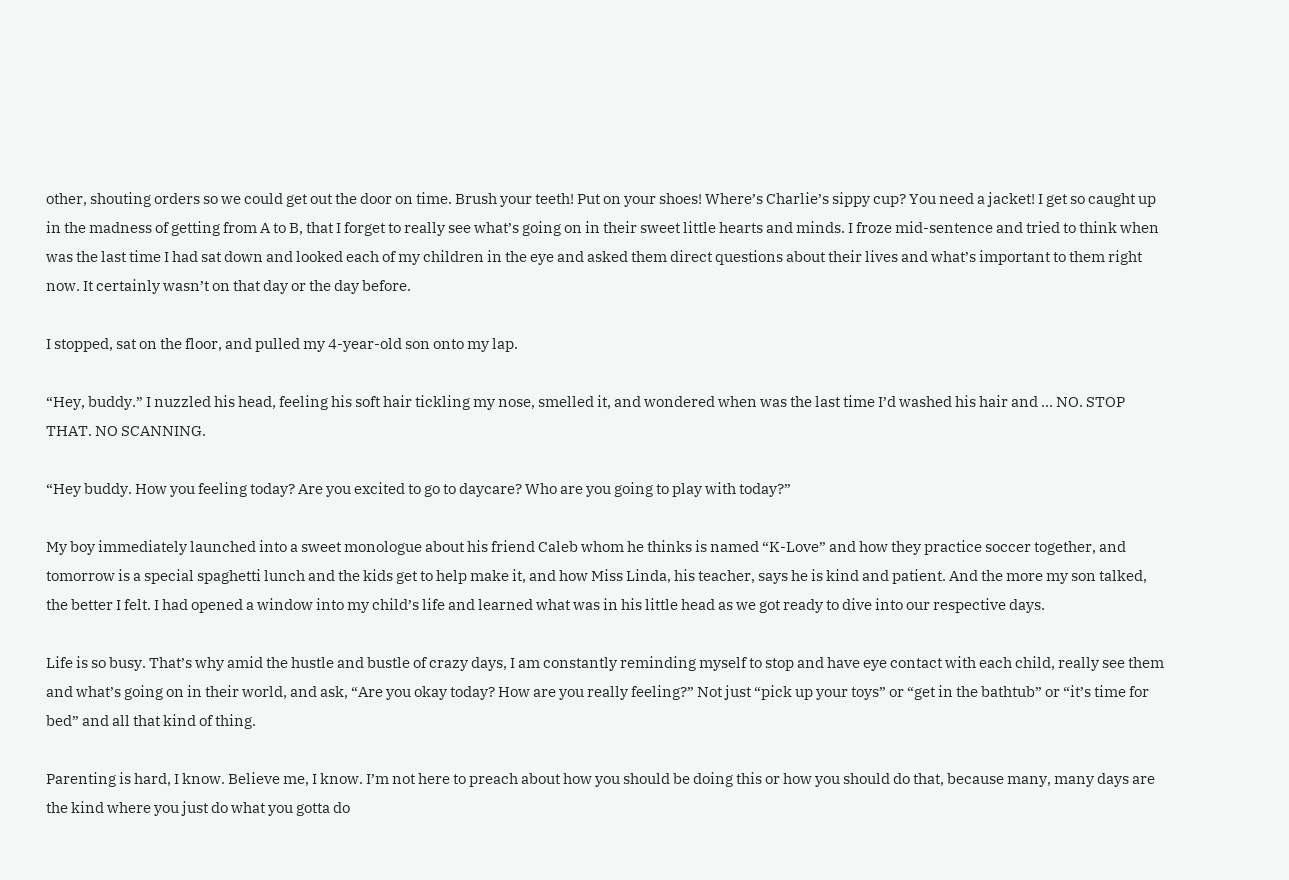other, shouting orders so we could get out the door on time. Brush your teeth! Put on your shoes! Where’s Charlie’s sippy cup? You need a jacket! I get so caught up in the madness of getting from A to B, that I forget to really see what’s going on in their sweet little hearts and minds. I froze mid-sentence and tried to think when was the last time I had sat down and looked each of my children in the eye and asked them direct questions about their lives and what’s important to them right now. It certainly wasn’t on that day or the day before.

I stopped, sat on the floor, and pulled my 4-year-old son onto my lap.

“Hey, buddy.” I nuzzled his head, feeling his soft hair tickling my nose, smelled it, and wondered when was the last time I’d washed his hair and … NO. STOP THAT. NO SCANNING.

“Hey buddy. How you feeling today? Are you excited to go to daycare? Who are you going to play with today?”

My boy immediately launched into a sweet monologue about his friend Caleb whom he thinks is named “K-Love” and how they practice soccer together, and tomorrow is a special spaghetti lunch and the kids get to help make it, and how Miss Linda, his teacher, says he is kind and patient. And the more my son talked, the better I felt. I had opened a window into my child’s life and learned what was in his little head as we got ready to dive into our respective days.

Life is so busy. That’s why amid the hustle and bustle of crazy days, I am constantly reminding myself to stop and have eye contact with each child, really see them and what’s going on in their world, and ask, “Are you okay today? How are you really feeling?” Not just “pick up your toys” or “get in the bathtub” or “it’s time for bed” and all that kind of thing.

Parenting is hard, I know. Believe me, I know. I’m not here to preach about how you should be doing this or how you should do that, because many, many days are the kind where you just do what you gotta do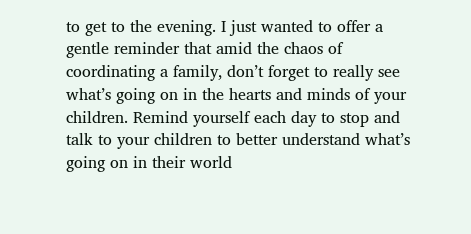to get to the evening. I just wanted to offer a gentle reminder that amid the chaos of coordinating a family, don’t forget to really see what’s going on in the hearts and minds of your children. Remind yourself each day to stop and talk to your children to better understand what’s going on in their world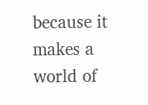because it makes a world of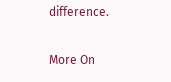difference.

More On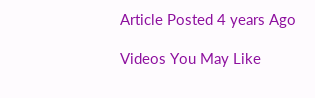Article Posted 4 years Ago

Videos You May Like